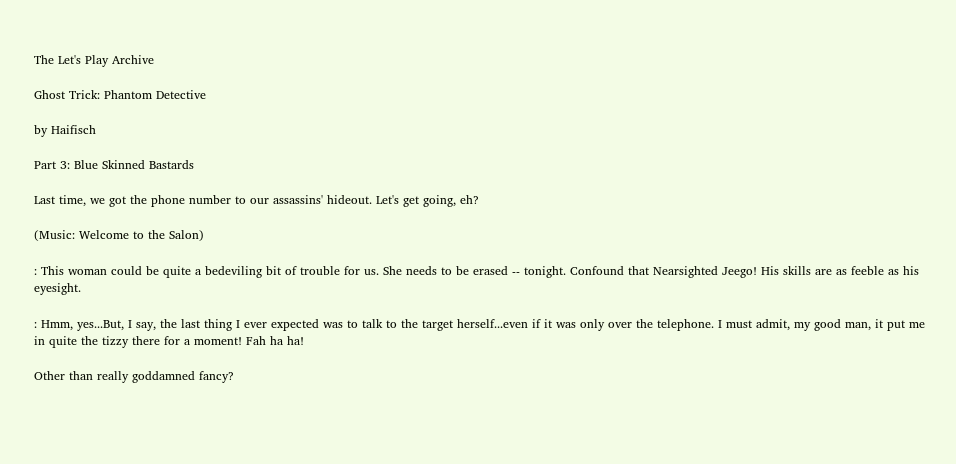The Let's Play Archive

Ghost Trick: Phantom Detective

by Haifisch

Part 3: Blue Skinned Bastards

Last time, we got the phone number to our assassins' hideout. Let's get going, eh?

(Music: Welcome to the Salon)

: This woman could be quite a bedeviling bit of trouble for us. She needs to be erased -- tonight. Confound that Nearsighted Jeego! His skills are as feeble as his eyesight.

: Hmm, yes...But, I say, the last thing I ever expected was to talk to the target herself...even if it was only over the telephone. I must admit, my good man, it put me in quite the tizzy there for a moment! Fah ha ha!

Other than really goddamned fancy?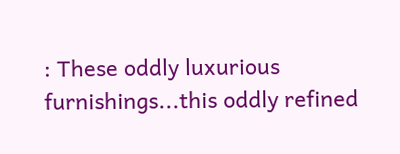: These oddly luxurious furnishings...this oddly refined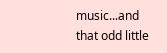music...and that odd little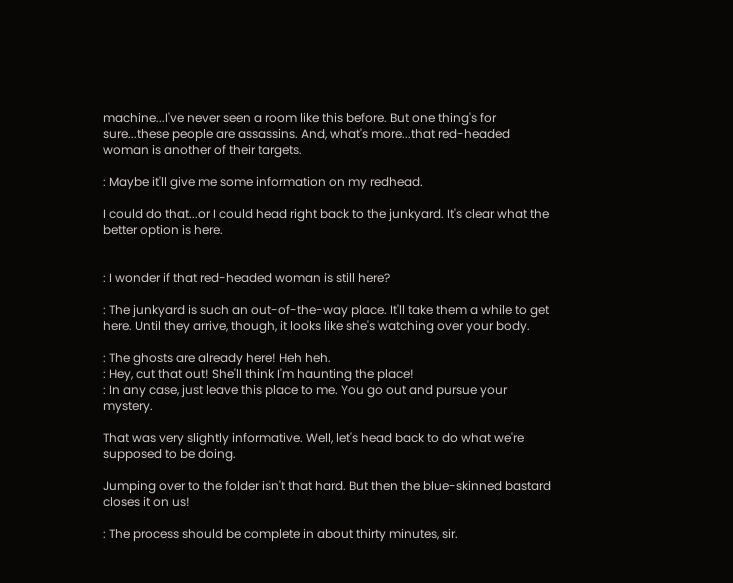machine...I've never seen a room like this before. But one thing's for sure...these people are assassins. And, what's more...that red-headed woman is another of their targets.

: Maybe it'll give me some information on my redhead.

I could do that...or I could head right back to the junkyard. It's clear what the better option is here.


: I wonder if that red-headed woman is still here?

: The junkyard is such an out-of-the-way place. It'll take them a while to get here. Until they arrive, though, it looks like she's watching over your body.

: The ghosts are already here! Heh heh.
: Hey, cut that out! She'll think I'm haunting the place!
: In any case, just leave this place to me. You go out and pursue your mystery.

That was very slightly informative. Well, let's head back to do what we're supposed to be doing.

Jumping over to the folder isn't that hard. But then the blue-skinned bastard closes it on us!

: The process should be complete in about thirty minutes, sir.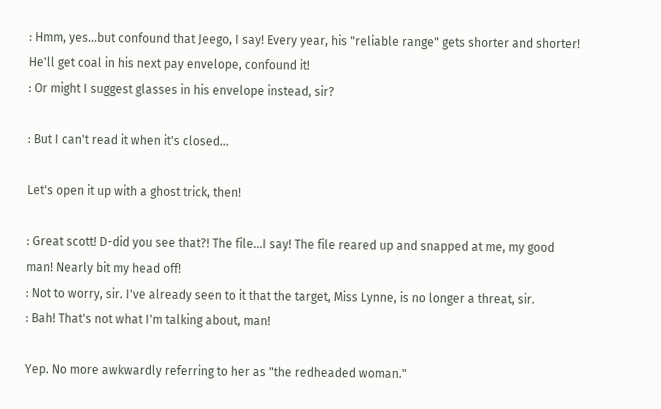: Hmm, yes...but confound that Jeego, I say! Every year, his "reliable range" gets shorter and shorter! He'll get coal in his next pay envelope, confound it!
: Or might I suggest glasses in his envelope instead, sir?

: But I can't read it when it's closed...

Let's open it up with a ghost trick, then!

: Great scott! D-did you see that?! The file...I say! The file reared up and snapped at me, my good man! Nearly bit my head off!
: Not to worry, sir. I've already seen to it that the target, Miss Lynne, is no longer a threat, sir.
: Bah! That's not what I'm talking about, man!

Yep. No more awkwardly referring to her as "the redheaded woman."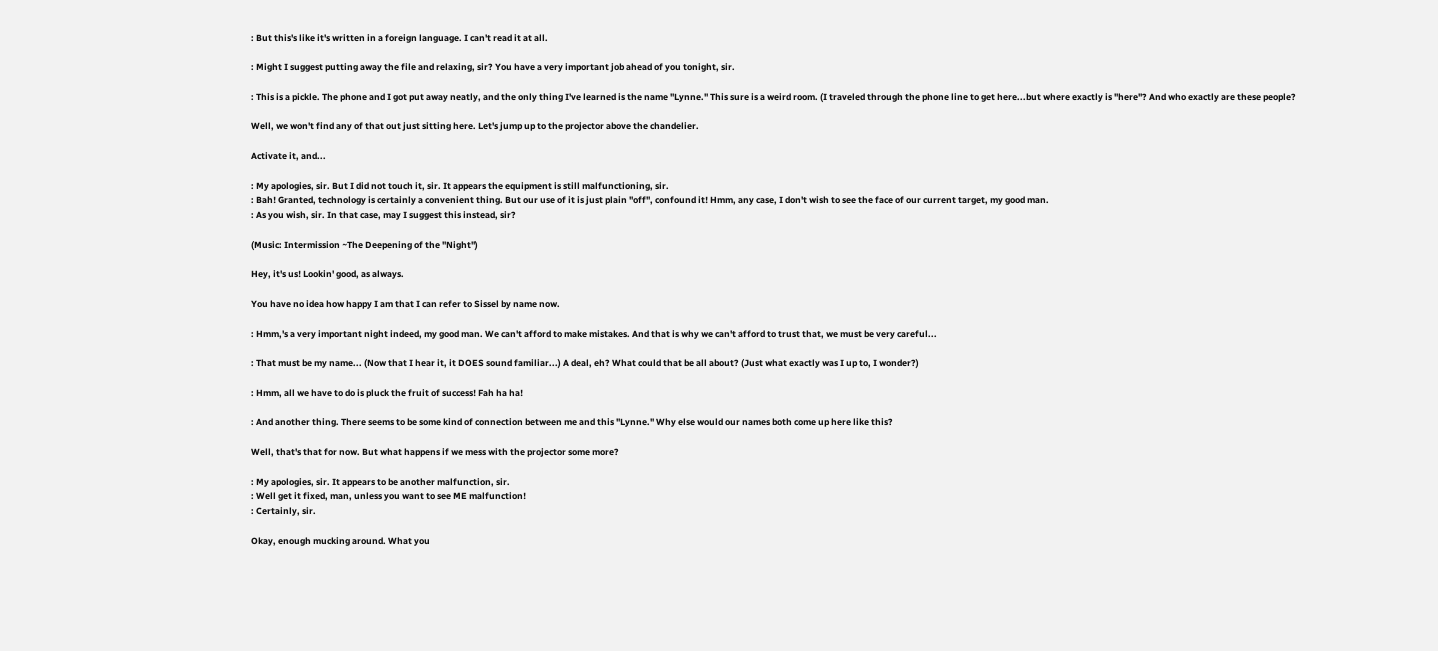: But this's like it's written in a foreign language. I can't read it at all.

: Might I suggest putting away the file and relaxing, sir? You have a very important job ahead of you tonight, sir.

: This is a pickle. The phone and I got put away neatly, and the only thing I've learned is the name "Lynne." This sure is a weird room. (I traveled through the phone line to get here...but where exactly is "here"? And who exactly are these people?

Well, we won't find any of that out just sitting here. Let's jump up to the projector above the chandelier.

Activate it, and...

: My apologies, sir. But I did not touch it, sir. It appears the equipment is still malfunctioning, sir.
: Bah! Granted, technology is certainly a convenient thing. But our use of it is just plain "off", confound it! Hmm, any case, I don't wish to see the face of our current target, my good man.
: As you wish, sir. In that case, may I suggest this instead, sir?

(Music: Intermission ~The Deepening of the "Night")

Hey, it's us! Lookin' good, as always.

You have no idea how happy I am that I can refer to Sissel by name now.

: Hmm,'s a very important night indeed, my good man. We can't afford to make mistakes. And that is why we can't afford to trust that, we must be very careful...

: That must be my name... (Now that I hear it, it DOES sound familiar...) A deal, eh? What could that be all about? (Just what exactly was I up to, I wonder?)

: Hmm, all we have to do is pluck the fruit of success! Fah ha ha!

: And another thing. There seems to be some kind of connection between me and this "Lynne." Why else would our names both come up here like this?

Well, that's that for now. But what happens if we mess with the projector some more?

: My apologies, sir. It appears to be another malfunction, sir.
: Well get it fixed, man, unless you want to see ME malfunction!
: Certainly, sir.

Okay, enough mucking around. What you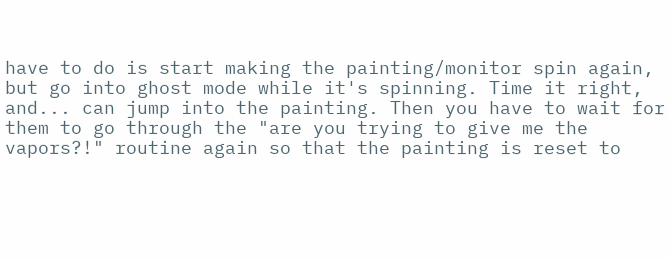have to do is start making the painting/monitor spin again, but go into ghost mode while it's spinning. Time it right, and... can jump into the painting. Then you have to wait for them to go through the "are you trying to give me the vapors?!" routine again so that the painting is reset to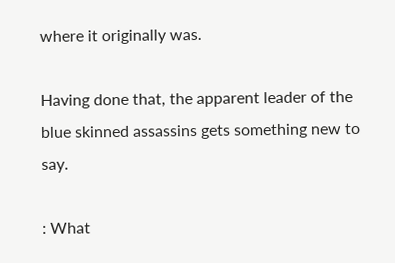where it originally was.

Having done that, the apparent leader of the blue skinned assassins gets something new to say.

: What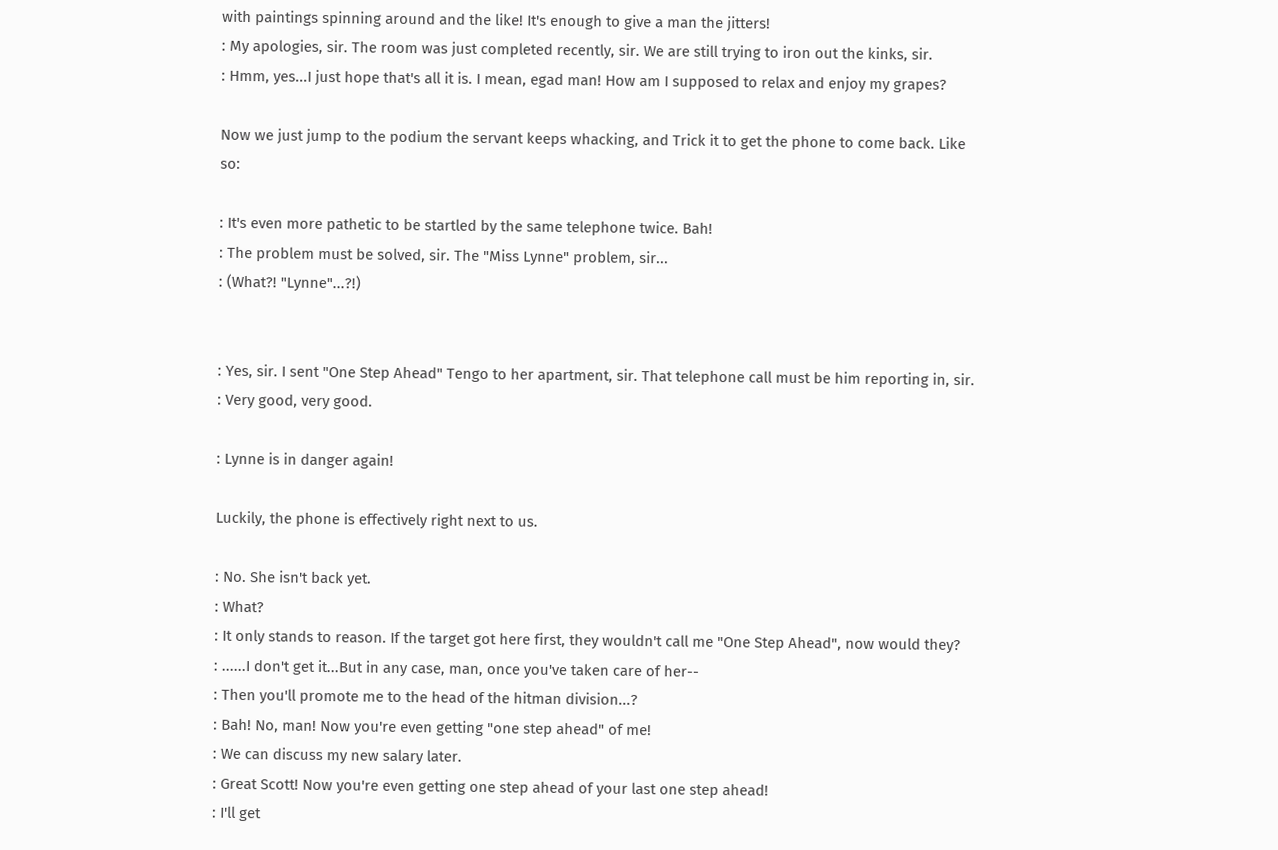with paintings spinning around and the like! It's enough to give a man the jitters!
: My apologies, sir. The room was just completed recently, sir. We are still trying to iron out the kinks, sir.
: Hmm, yes...I just hope that's all it is. I mean, egad man! How am I supposed to relax and enjoy my grapes?

Now we just jump to the podium the servant keeps whacking, and Trick it to get the phone to come back. Like so:

: It's even more pathetic to be startled by the same telephone twice. Bah!
: The problem must be solved, sir. The "Miss Lynne" problem, sir...
: (What?! "Lynne"...?!)


: Yes, sir. I sent "One Step Ahead" Tengo to her apartment, sir. That telephone call must be him reporting in, sir.
: Very good, very good.

: Lynne is in danger again!

Luckily, the phone is effectively right next to us.

: No. She isn't back yet.
: What?
: It only stands to reason. If the target got here first, they wouldn't call me "One Step Ahead", now would they?
: ......I don't get it...But in any case, man, once you've taken care of her--
: Then you'll promote me to the head of the hitman division...?
: Bah! No, man! Now you're even getting "one step ahead" of me!
: We can discuss my new salary later.
: Great Scott! Now you're even getting one step ahead of your last one step ahead!
: I'll get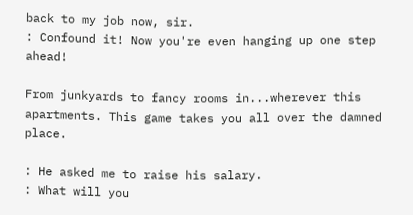back to my job now, sir.
: Confound it! Now you're even hanging up one step ahead!

From junkyards to fancy rooms in...wherever this apartments. This game takes you all over the damned place.

: He asked me to raise his salary.
: What will you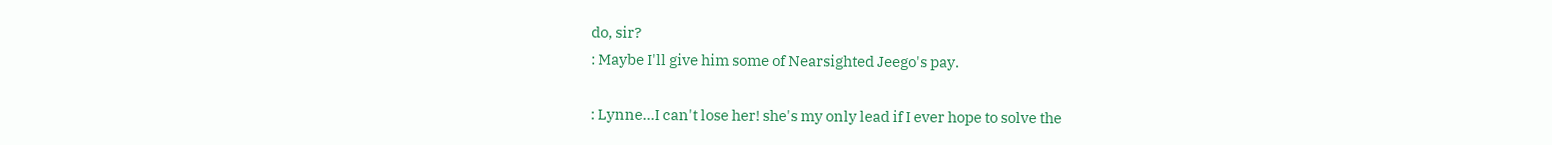do, sir?
: Maybe I'll give him some of Nearsighted Jeego's pay.

: Lynne...I can't lose her! she's my only lead if I ever hope to solve the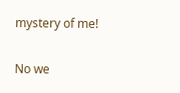mystery of me!

No we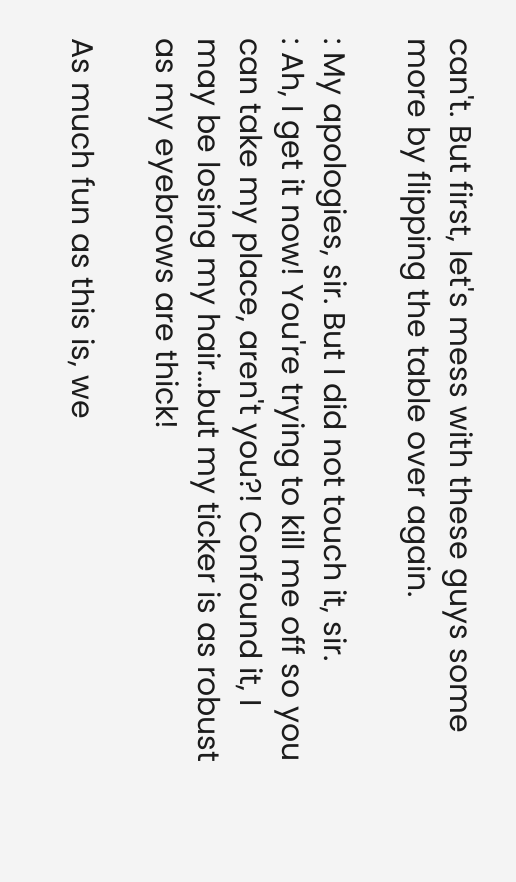can't. But first, let's mess with these guys some more by flipping the table over again.

: My apologies, sir. But I did not touch it, sir.
: Ah, I get it now! You're trying to kill me off so you can take my place, aren't you?! Confound it, I may be losing my hair...but my ticker is as robust as my eyebrows are thick!

As much fun as this is, we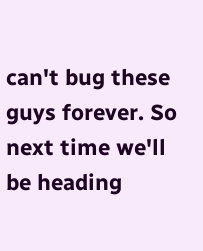can't bug these guys forever. So next time we'll be heading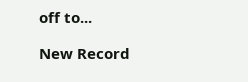off to...

New Record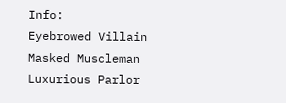Info:
Eyebrowed Villain
Masked Muscleman
Luxurious Parlor